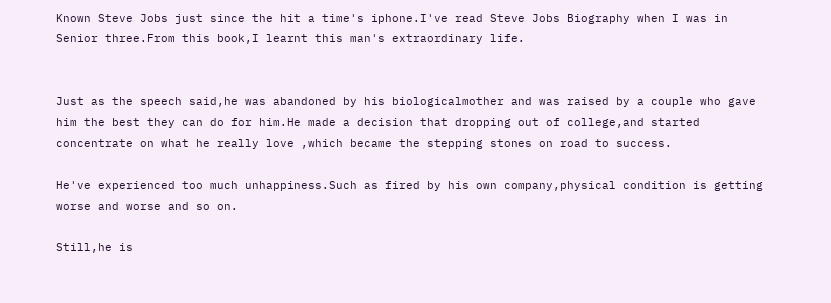Known Steve Jobs just since the hit a time's iphone.I've read Steve Jobs Biography when I was in Senior three.From this book,I learnt this man's extraordinary life.


Just as the speech said,he was abandoned by his biologicalmother and was raised by a couple who gave him the best they can do for him.He made a decision that dropping out of college,and started concentrate on what he really love ,which became the stepping stones on road to success.

He've experienced too much unhappiness.Such as fired by his own company,physical condition is getting  worse and worse and so on.

Still,he is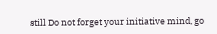still Do not forget your initiative mind, go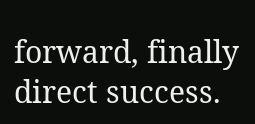forward, finally direct success.